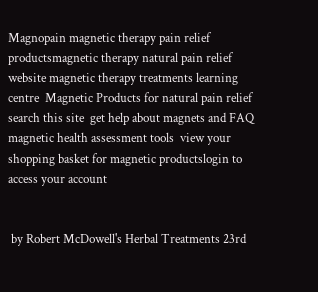Magnopain magnetic therapy pain relief productsmagnetic therapy natural pain relief website magnetic therapy treatments learning centre  Magnetic Products for natural pain relief  search this site  get help about magnets and FAQ  magnetic health assessment tools  view your shopping basket for magnetic productslogin to access your account


 by Robert McDowell's Herbal Treatments 23rd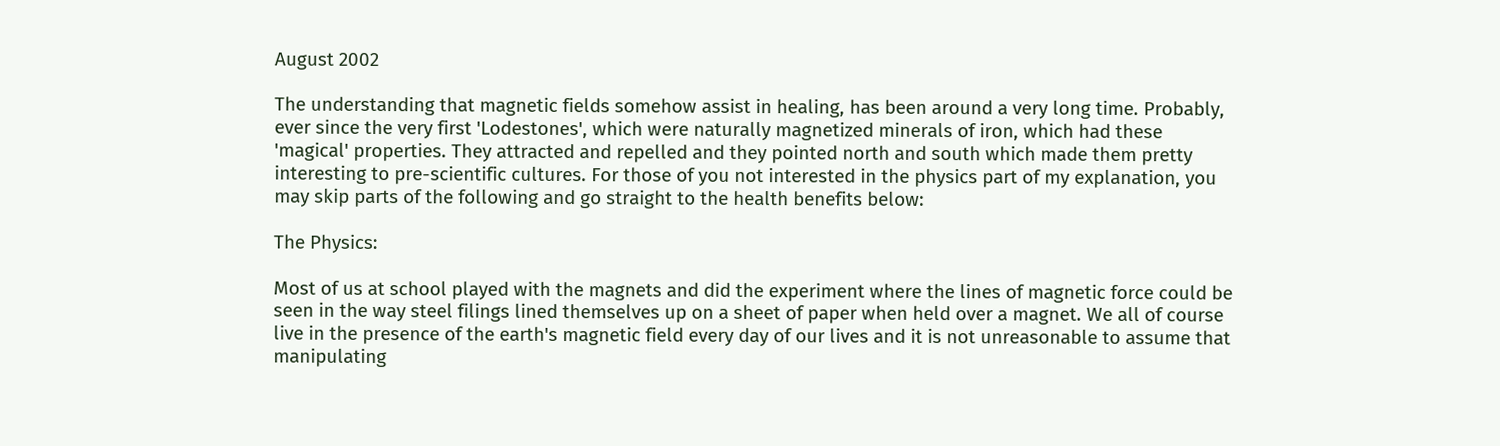August 2002

The understanding that magnetic fields somehow assist in healing, has been around a very long time. Probably, ever since the very first 'Lodestones', which were naturally magnetized minerals of iron, which had these 'magical' properties. They attracted and repelled and they pointed north and south which made them pretty interesting to pre-scientific cultures. For those of you not interested in the physics part of my explanation, you may skip parts of the following and go straight to the health benefits below:

The Physics:

Most of us at school played with the magnets and did the experiment where the lines of magnetic force could be seen in the way steel filings lined themselves up on a sheet of paper when held over a magnet. We all of course live in the presence of the earth's magnetic field every day of our lives and it is not unreasonable to assume that manipulating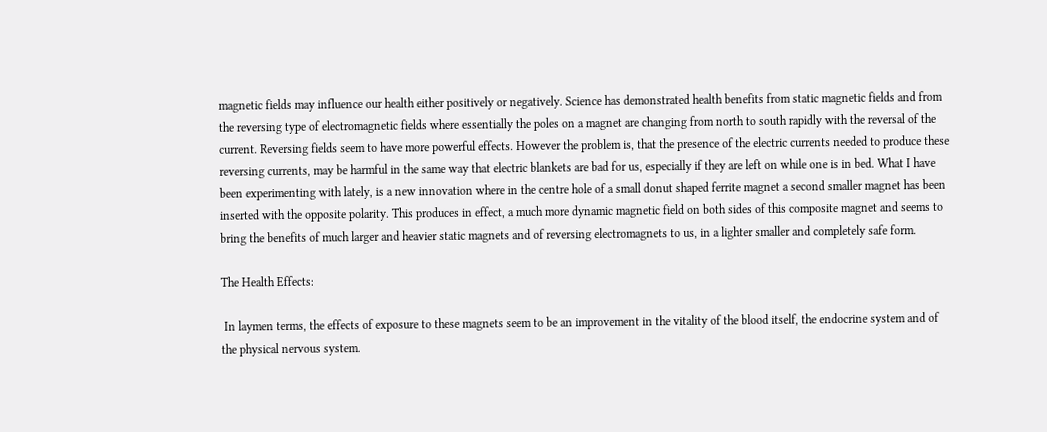magnetic fields may influence our health either positively or negatively. Science has demonstrated health benefits from static magnetic fields and from the reversing type of electromagnetic fields where essentially the poles on a magnet are changing from north to south rapidly with the reversal of the current. Reversing fields seem to have more powerful effects. However the problem is, that the presence of the electric currents needed to produce these reversing currents, may be harmful in the same way that electric blankets are bad for us, especially if they are left on while one is in bed. What I have been experimenting with lately, is a new innovation where in the centre hole of a small donut shaped ferrite magnet a second smaller magnet has been inserted with the opposite polarity. This produces in effect, a much more dynamic magnetic field on both sides of this composite magnet and seems to bring the benefits of much larger and heavier static magnets and of reversing electromagnets to us, in a lighter smaller and completely safe form.

The Health Effects:

 In laymen terms, the effects of exposure to these magnets seem to be an improvement in the vitality of the blood itself, the endocrine system and of the physical nervous system.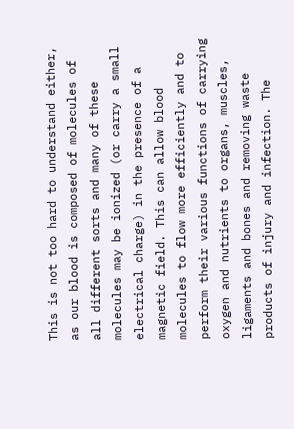This is not too hard to understand either, as our blood is composed of molecules of all different sorts and many of these molecules may be ionized (or carry a small electrical charge) in the presence of a magnetic field. This can allow blood molecules to flow more efficiently and to perform their various functions of carrying oxygen and nutrients to organs, muscles, ligaments and bones and removing waste products of injury and infection. The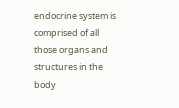endocrine system is comprised of all those organs and structures in the body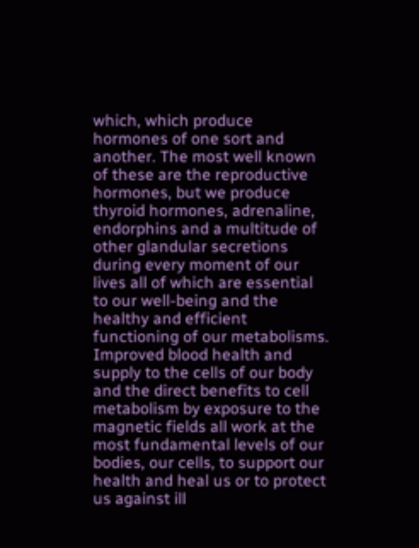which, which produce hormones of one sort and another. The most well known of these are the reproductive hormones, but we produce thyroid hormones, adrenaline, endorphins and a multitude of other glandular secretions during every moment of our lives all of which are essential to our well-being and the healthy and efficient functioning of our metabolisms. Improved blood health and supply to the cells of our body and the direct benefits to cell metabolism by exposure to the magnetic fields all work at the most fundamental levels of our bodies, our cells, to support our health and heal us or to protect us against ill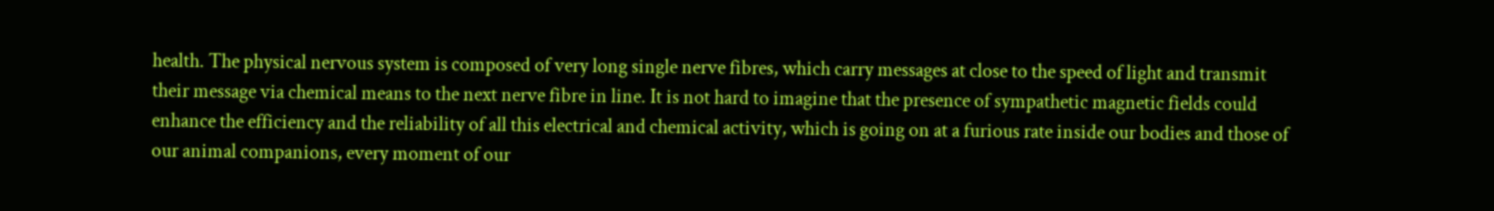health. The physical nervous system is composed of very long single nerve fibres, which carry messages at close to the speed of light and transmit their message via chemical means to the next nerve fibre in line. It is not hard to imagine that the presence of sympathetic magnetic fields could enhance the efficiency and the reliability of all this electrical and chemical activity, which is going on at a furious rate inside our bodies and those of our animal companions, every moment of our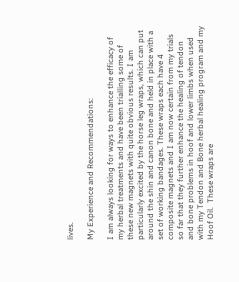lives.

My Experience and Recommendations:

I am always looking for ways to enhance the efficacy of my herbal treatments and have been trialling some of these new magnets with quite obvious results. I am particularly excited by the horse leg wraps, which can put around the shin and canon bone and held in place with a set of working bandages. These wraps each have 4 composite magnets and I am now certain from my trials so far that they further enhance the healing of tendon and bone problems in hoof and lower limbs when used with my Tendon and Bone herbal healing program and my Hoof Oil.  These wraps are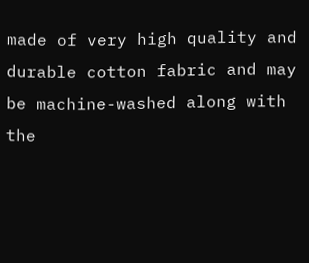made of very high quality and durable cotton fabric and may be machine-washed along with the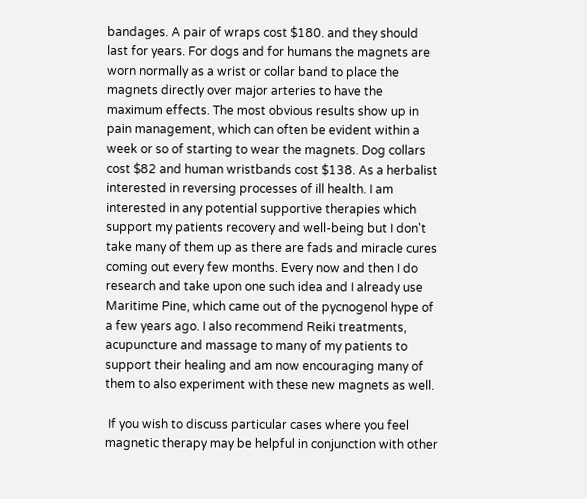bandages. A pair of wraps cost $180. and they should last for years. For dogs and for humans the magnets are worn normally as a wrist or collar band to place the magnets directly over major arteries to have the maximum effects. The most obvious results show up in pain management, which can often be evident within a week or so of starting to wear the magnets. Dog collars cost $82 and human wristbands cost $138. As a herbalist interested in reversing processes of ill health. I am interested in any potential supportive therapies which support my patients recovery and well-being but I don't take many of them up as there are fads and miracle cures coming out every few months. Every now and then I do research and take upon one such idea and I already use Maritime Pine, which came out of the pycnogenol hype of a few years ago. I also recommend Reiki treatments, acupuncture and massage to many of my patients to support their healing and am now encouraging many of them to also experiment with these new magnets as well.

 If you wish to discuss particular cases where you feel magnetic therapy may be helpful in conjunction with other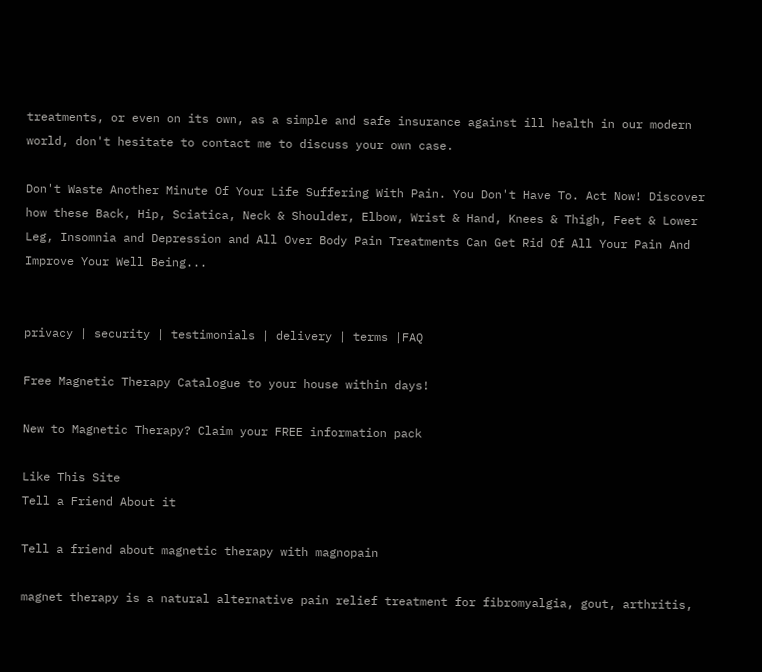treatments, or even on its own, as a simple and safe insurance against ill health in our modern world, don't hesitate to contact me to discuss your own case.

Don't Waste Another Minute Of Your Life Suffering With Pain. You Don't Have To. Act Now! Discover how these Back, Hip, Sciatica, Neck & Shoulder, Elbow, Wrist & Hand, Knees & Thigh, Feet & Lower Leg, Insomnia and Depression and All Over Body Pain Treatments Can Get Rid Of All Your Pain And Improve Your Well Being...


privacy | security | testimonials | delivery | terms |FAQ

Free Magnetic Therapy Catalogue to your house within days!

New to Magnetic Therapy? Claim your FREE information pack

Like This Site
Tell a Friend About it

Tell a friend about magnetic therapy with magnopain

magnet therapy is a natural alternative pain relief treatment for fibromyalgia, gout, arthritis,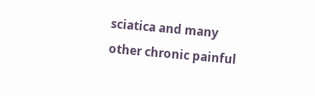sciatica and many other chronic painful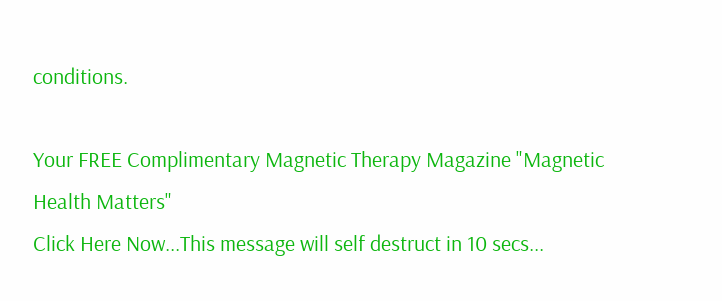conditions.

Your FREE Complimentary Magnetic Therapy Magazine "Magnetic Health Matters"
Click Here Now...This message will self destruct in 10 secs...